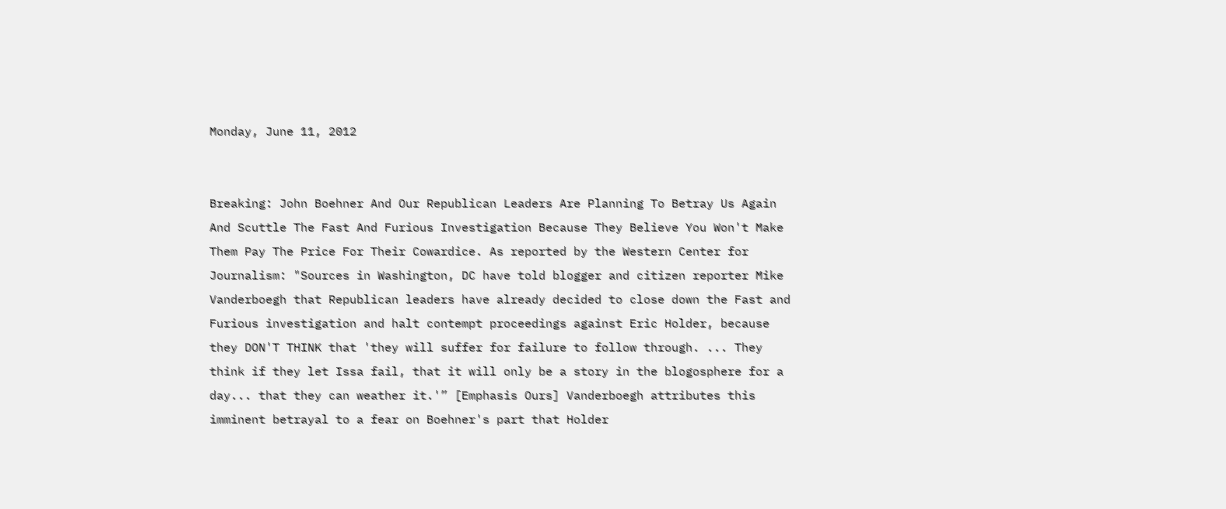Monday, June 11, 2012


Breaking: John Boehner And Our Republican Leaders Are Planning To Betray Us Again And Scuttle The Fast And Furious Investigation Because They Believe You Won't Make Them Pay The Price For Their Cowardice. As reported by the Western Center for Journalism: "Sources in Washington, DC have told blogger and citizen reporter Mike Vanderboegh that Republican leaders have already decided to close down the Fast and Furious investigation and halt contempt proceedings against Eric Holder, because they DON'T THINK that 'they will suffer for failure to follow through. ... They think if they let Issa fail, that it will only be a story in the blogosphere for a day... that they can weather it.'” [Emphasis Ours] Vanderboegh attributes this imminent betrayal to a fear on Boehner's part that Holder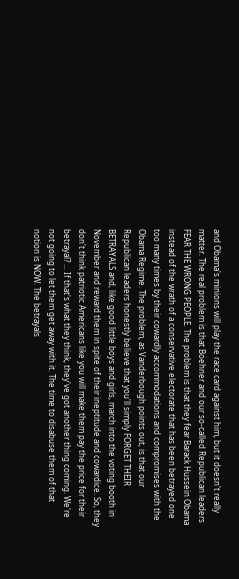and Obama's minions will play the race card against him, but it doesn't really matter. The real problem is that Boehner and our so-called Republican leaders FEAR THE WRONG PEOPLE. The problem is that they fear Barack Hussein Obama instead of the wrath of a conservative electorate that has been betrayed one too many times by their cowardly accommodations and compromises with the Obama Regime. The problem, as Vanderbough points out, is that our Republican leaders honestly believe that you'll simply FORGET THEIR BETRAYALS and, like good little boys and girls, march into the voting booth in November and reward them in spite of their ineptitude and cowardice. So, they don't think patriotic Americans like you will make them pay the price for their betrayal? ... If that's what they think, they've got another thing coming. We're not going to let them get away with it. The time to disabuse them of that notion is NOW. The betrayals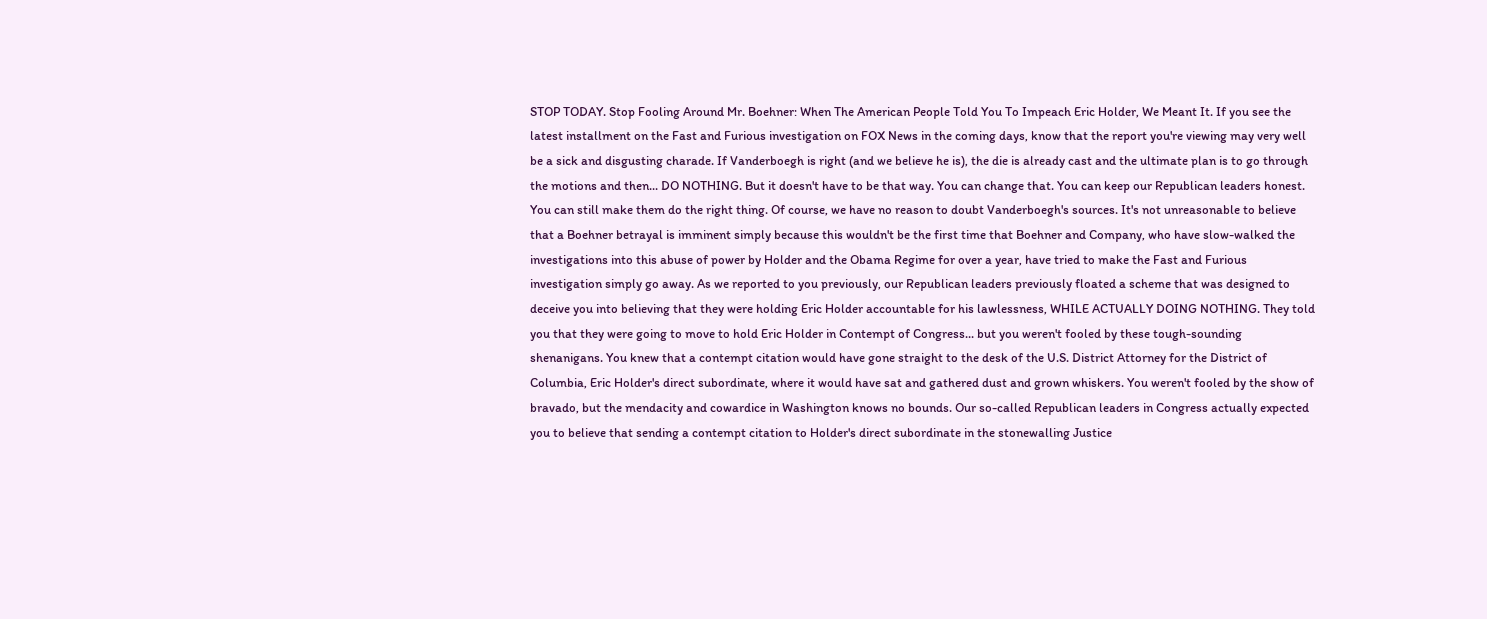STOP TODAY. Stop Fooling Around Mr. Boehner: When The American People Told You To Impeach Eric Holder, We Meant It. If you see the latest installment on the Fast and Furious investigation on FOX News in the coming days, know that the report you're viewing may very well be a sick and disgusting charade. If Vanderboegh is right (and we believe he is), the die is already cast and the ultimate plan is to go through the motions and then... DO NOTHING. But it doesn't have to be that way. You can change that. You can keep our Republican leaders honest. You can still make them do the right thing. Of course, we have no reason to doubt Vanderboegh's sources. It's not unreasonable to believe that a Boehner betrayal is imminent simply because this wouldn't be the first time that Boehner and Company, who have slow-walked the investigations into this abuse of power by Holder and the Obama Regime for over a year, have tried to make the Fast and Furious investigation simply go away. As we reported to you previously, our Republican leaders previously floated a scheme that was designed to deceive you into believing that they were holding Eric Holder accountable for his lawlessness, WHILE ACTUALLY DOING NOTHING. They told you that they were going to move to hold Eric Holder in Contempt of Congress... but you weren't fooled by these tough-sounding shenanigans. You knew that a contempt citation would have gone straight to the desk of the U.S. District Attorney for the District of Columbia, Eric Holder's direct subordinate, where it would have sat and gathered dust and grown whiskers. You weren't fooled by the show of bravado, but the mendacity and cowardice in Washington knows no bounds. Our so-called Republican leaders in Congress actually expected you to believe that sending a contempt citation to Holder's direct subordinate in the stonewalling Justice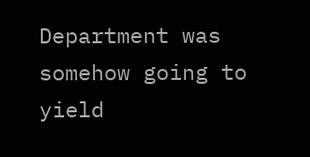Department was somehow going to yield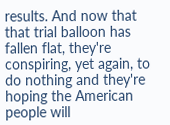results. And now that that trial balloon has fallen flat, they're conspiring, yet again, to do nothing and they're hoping the American people will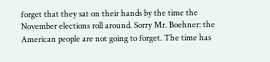forget that they sat on their hands by the time the November elections roll around. Sorry Mr. Boehner: the American people are not going to forget. The time has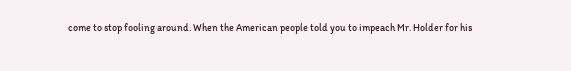come to stop fooling around. When the American people told you to impeach Mr. Holder for his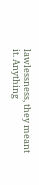lawlessness, they meant it. Anything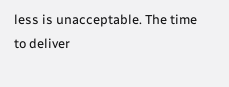less is unacceptable. The time to deliver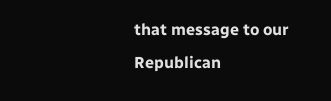that message to our Republican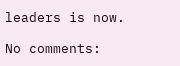leaders is now.

No comments: